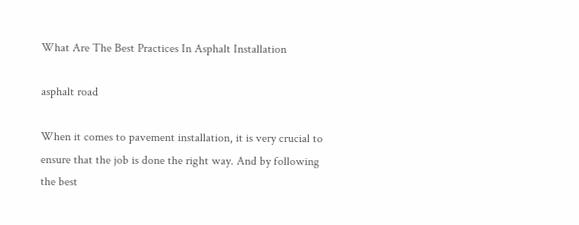What Are The Best Practices In Asphalt Installation

asphalt road

When it comes to pavement installation, it is very crucial to ensure that the job is done the right way. And by following the best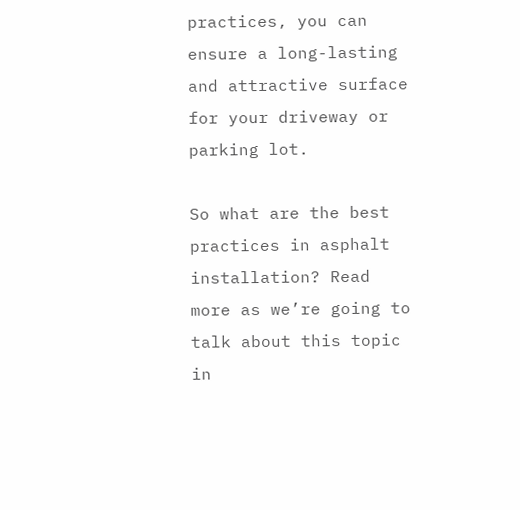practices, you can ensure a long-lasting and attractive surface for your driveway or parking lot.

So what are the best practices in asphalt installation? Read more as we’re going to talk about this topic in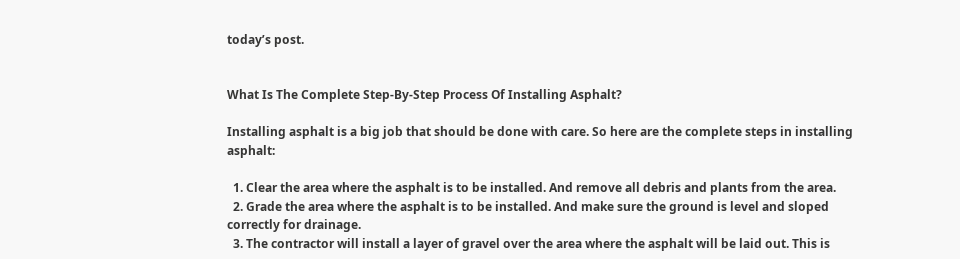today’s post.


What Is The Complete Step-By-Step Process Of Installing Asphalt?

Installing asphalt is a big job that should be done with care. So here are the complete steps in installing asphalt:

  1. Clear the area where the asphalt is to be installed. And remove all debris and plants from the area.
  2. Grade the area where the asphalt is to be installed. And make sure the ground is level and sloped correctly for drainage.
  3. The contractor will install a layer of gravel over the area where the asphalt will be laid out. This is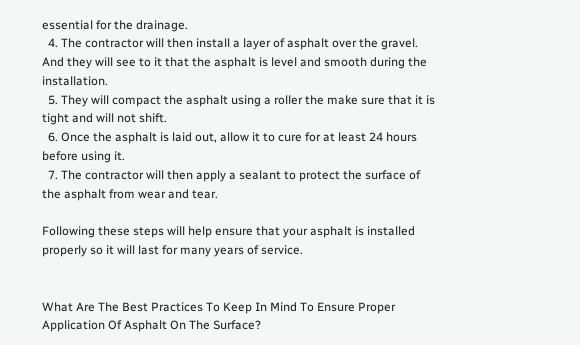essential for the drainage.
  4. The contractor will then install a layer of asphalt over the gravel. And they will see to it that the asphalt is level and smooth during the installation.
  5. They will compact the asphalt using a roller the make sure that it is tight and will not shift.
  6. Once the asphalt is laid out, allow it to cure for at least 24 hours before using it.
  7. The contractor will then apply a sealant to protect the surface of the asphalt from wear and tear.

Following these steps will help ensure that your asphalt is installed properly so it will last for many years of service.


What Are The Best Practices To Keep In Mind To Ensure Proper Application Of Asphalt On The Surface?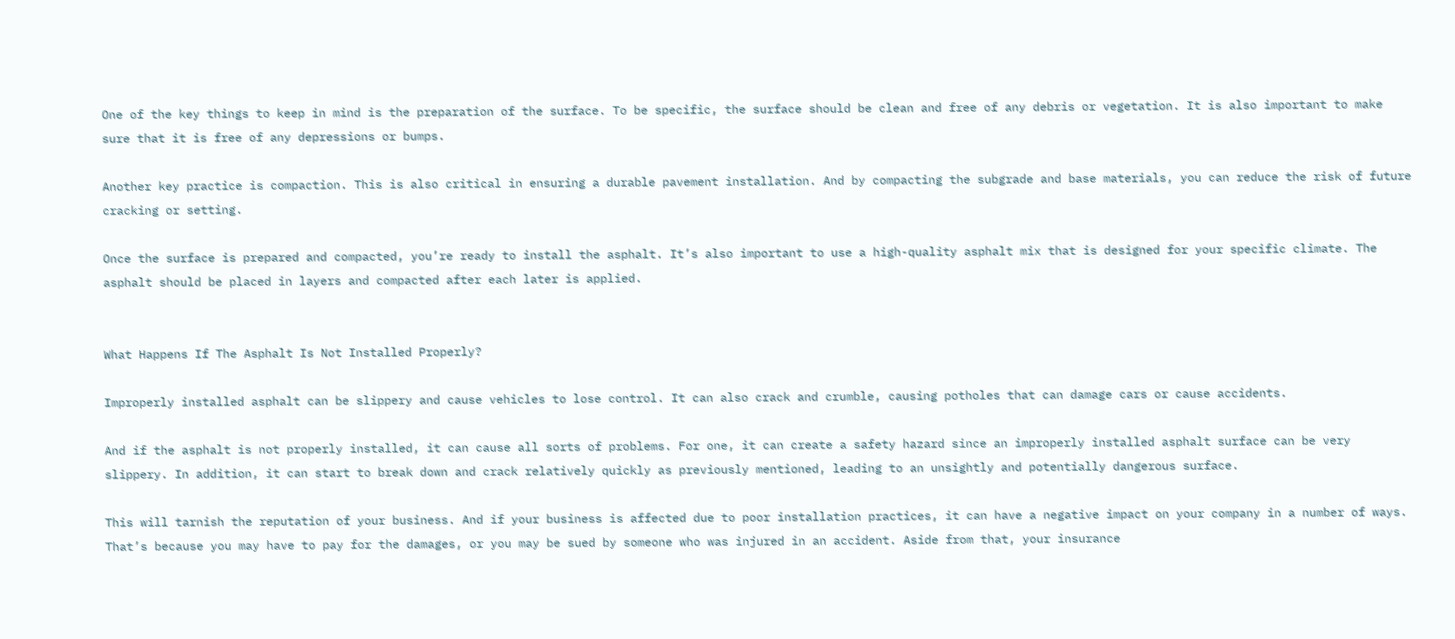One of the key things to keep in mind is the preparation of the surface. To be specific, the surface should be clean and free of any debris or vegetation. It is also important to make sure that it is free of any depressions or bumps.

Another key practice is compaction. This is also critical in ensuring a durable pavement installation. And by compacting the subgrade and base materials, you can reduce the risk of future cracking or setting.

Once the surface is prepared and compacted, you’re ready to install the asphalt. It’s also important to use a high-quality asphalt mix that is designed for your specific climate. The asphalt should be placed in layers and compacted after each later is applied.


What Happens If The Asphalt Is Not Installed Properly?

Improperly installed asphalt can be slippery and cause vehicles to lose control. It can also crack and crumble, causing potholes that can damage cars or cause accidents.

And if the asphalt is not properly installed, it can cause all sorts of problems. For one, it can create a safety hazard since an improperly installed asphalt surface can be very slippery. In addition, it can start to break down and crack relatively quickly as previously mentioned, leading to an unsightly and potentially dangerous surface.

This will tarnish the reputation of your business. And if your business is affected due to poor installation practices, it can have a negative impact on your company in a number of ways. That’s because you may have to pay for the damages, or you may be sued by someone who was injured in an accident. Aside from that, your insurance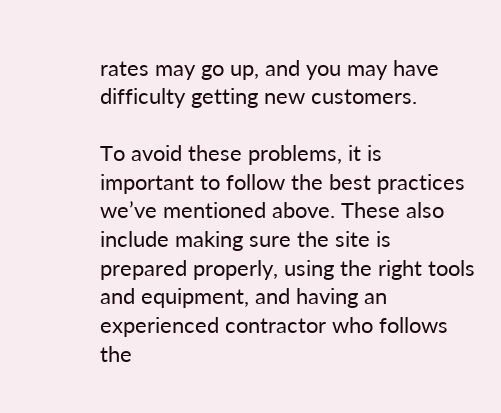rates may go up, and you may have difficulty getting new customers.

To avoid these problems, it is important to follow the best practices we’ve mentioned above. These also include making sure the site is prepared properly, using the right tools and equipment, and having an experienced contractor who follows the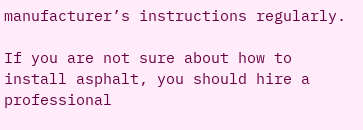manufacturer’s instructions regularly.

If you are not sure about how to install asphalt, you should hire a professional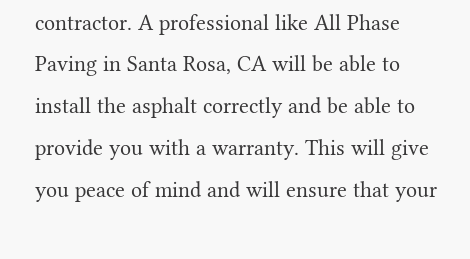contractor. A professional like All Phase Paving in Santa Rosa, CA will be able to install the asphalt correctly and be able to provide you with a warranty. This will give you peace of mind and will ensure that your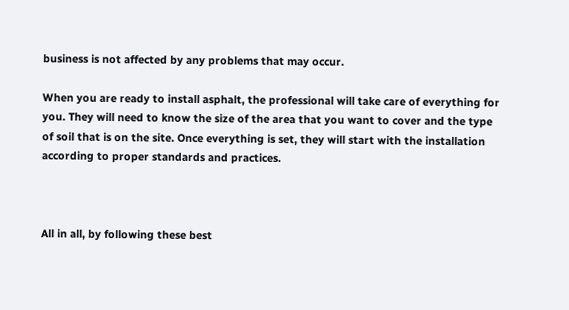business is not affected by any problems that may occur.

When you are ready to install asphalt, the professional will take care of everything for you. They will need to know the size of the area that you want to cover and the type of soil that is on the site. Once everything is set, they will start with the installation according to proper standards and practices.



All in all, by following these best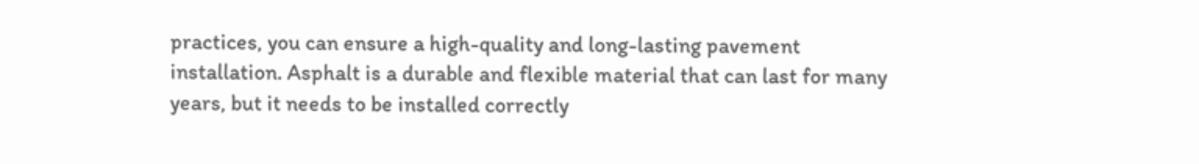practices, you can ensure a high-quality and long-lasting pavement installation. Asphalt is a durable and flexible material that can last for many years, but it needs to be installed correctly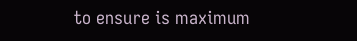to ensure is maximum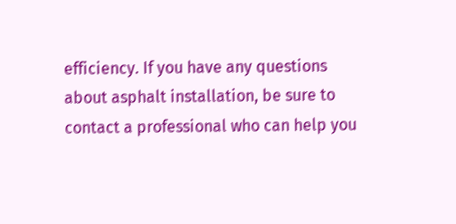efficiency. If you have any questions about asphalt installation, be sure to contact a professional who can help you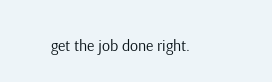get the job done right.